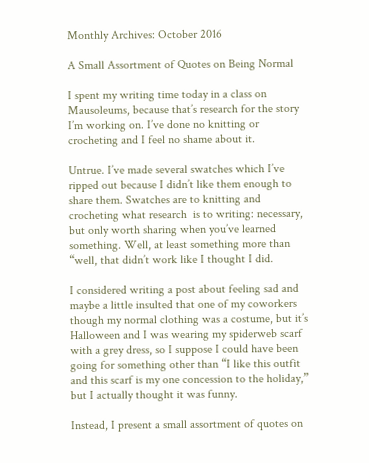Monthly Archives: October 2016

A Small Assortment of Quotes on Being Normal

I spent my writing time today in a class on Mausoleums, because that’s research for the story I’m working on. I’ve done no knitting or crocheting and I feel no shame about it.

Untrue. I’ve made several swatches which I’ve ripped out because I didn’t like them enough to share them. Swatches are to knitting and crocheting what research  is to writing: necessary, but only worth sharing when you’ve learned something. Well, at least something more than “well, that didn’t work like I thought I did.

I considered writing a post about feeling sad and maybe a little insulted that one of my coworkers though my normal clothing was a costume, but it’s Halloween and I was wearing my spiderweb scarf with a grey dress, so I suppose I could have been going for something other than “I like this outfit and this scarf is my one concession to the holiday,” but I actually thought it was funny.

Instead, I present a small assortment of quotes on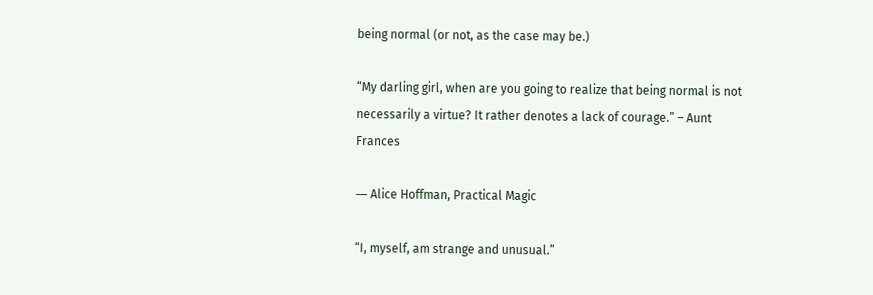being normal (or not, as the case may be.)

“My darling girl, when are you going to realize that being normal is not necessarily a virtue? It rather denotes a lack of courage.” – Aunt Frances

― Alice Hoffman, Practical Magic

“I, myself, am strange and unusual.”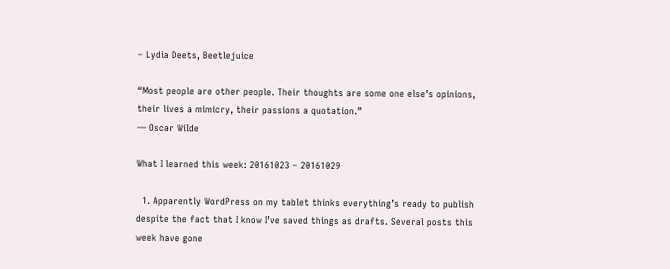– Lydia Deets, Beetlejuice

“Most people are other people. Their thoughts are some one else’s opinions, their lives a mimicry, their passions a quotation.”
― Oscar Wilde

What I learned this week: 20161023 – 20161029

  1. Apparently WordPress on my tablet thinks everything’s ready to publish despite the fact that I know I’ve saved things as drafts. Several posts this week have gone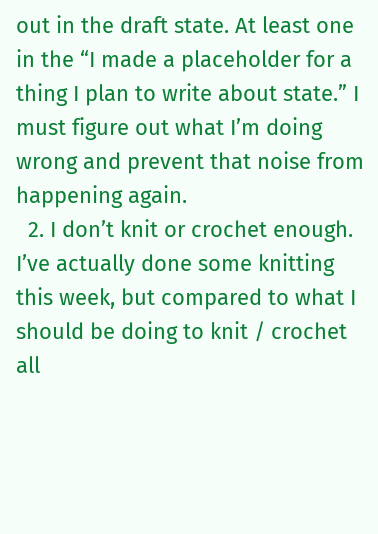out in the draft state. At least one in the “I made a placeholder for a thing I plan to write about state.” I must figure out what I’m doing wrong and prevent that noise from happening again.
  2. I don’t knit or crochet enough. I’ve actually done some knitting this week, but compared to what I should be doing to knit / crochet all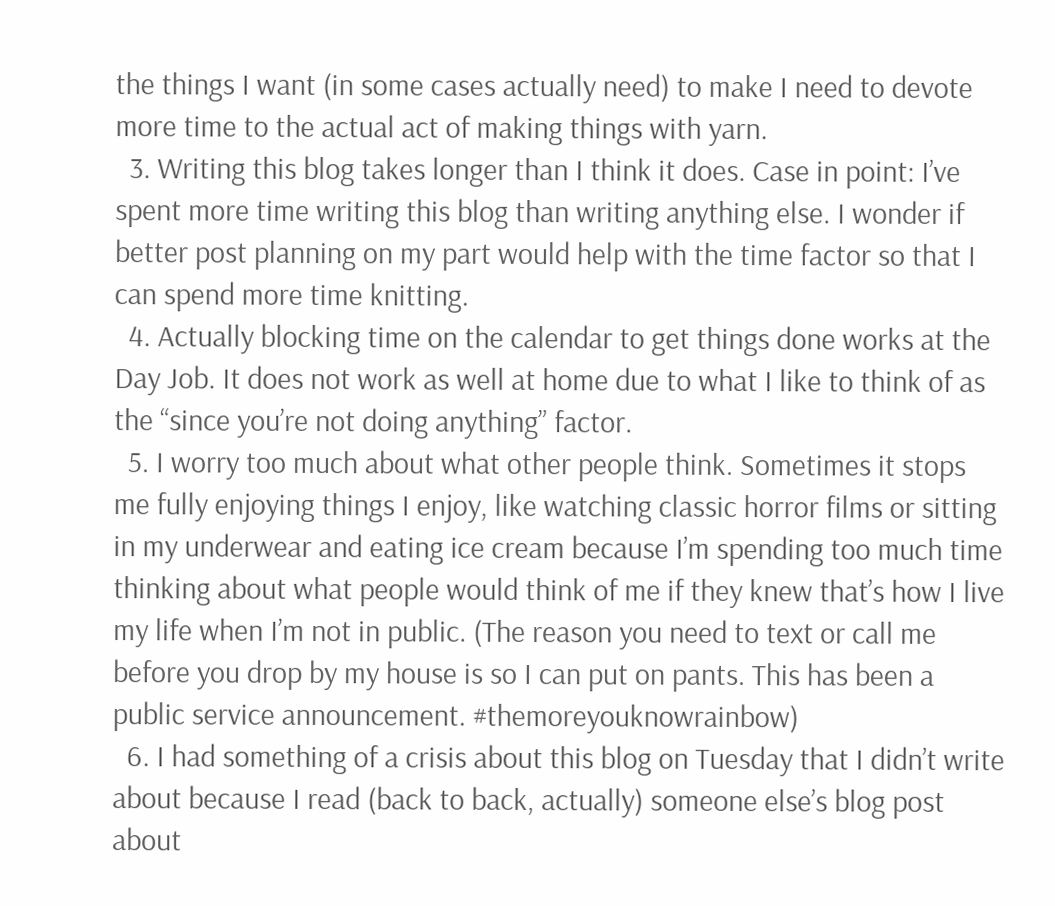the things I want (in some cases actually need) to make I need to devote more time to the actual act of making things with yarn.
  3. Writing this blog takes longer than I think it does. Case in point: I’ve spent more time writing this blog than writing anything else. I wonder if better post planning on my part would help with the time factor so that I can spend more time knitting.
  4. Actually blocking time on the calendar to get things done works at the Day Job. It does not work as well at home due to what I like to think of as the “since you’re not doing anything” factor.
  5. I worry too much about what other people think. Sometimes it stops me fully enjoying things I enjoy, like watching classic horror films or sitting in my underwear and eating ice cream because I’m spending too much time thinking about what people would think of me if they knew that’s how I live my life when I’m not in public. (The reason you need to text or call me before you drop by my house is so I can put on pants. This has been a public service announcement. #themoreyouknowrainbow)
  6. I had something of a crisis about this blog on Tuesday that I didn’t write about because I read (back to back, actually) someone else’s blog post about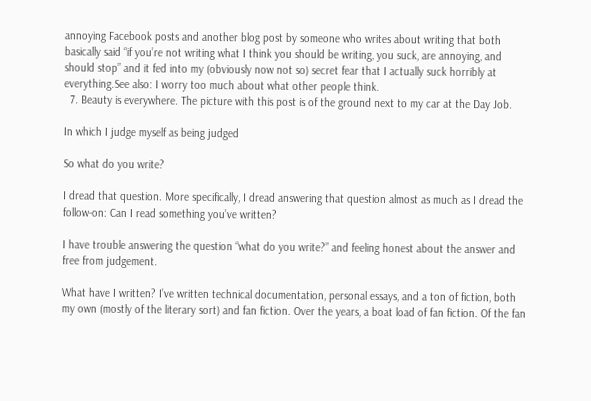annoying Facebook posts and another blog post by someone who writes about writing that both basically said “if you’re not writing what I think you should be writing, you suck, are annoying, and should stop” and it fed into my (obviously now not so) secret fear that I actually suck horribly at everything.See also: I worry too much about what other people think.
  7. Beauty is everywhere. The picture with this post is of the ground next to my car at the Day Job.

In which I judge myself as being judged

So what do you write?

I dread that question. More specifically, I dread answering that question almost as much as I dread the follow-on: Can I read something you’ve written?

I have trouble answering the question “what do you write?” and feeling honest about the answer and free from judgement.

What have I written? I’ve written technical documentation, personal essays, and a ton of fiction, both my own (mostly of the literary sort) and fan fiction. Over the years, a boat load of fan fiction. Of the fan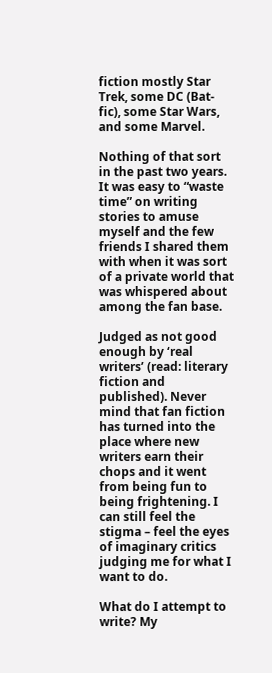fiction mostly Star Trek, some DC (Bat-fic), some Star Wars, and some Marvel.

Nothing of that sort in the past two years. It was easy to “waste time” on writing stories to amuse myself and the few friends I shared them with when it was sort of a private world that was whispered about among the fan base.

Judged as not good enough by ‘real writers’ (read: literary fiction and published). Never mind that fan fiction has turned into the place where new writers earn their chops and it went from being fun to being frightening. I can still feel the stigma – feel the eyes of imaginary critics judging me for what I want to do.

What do I attempt to write? My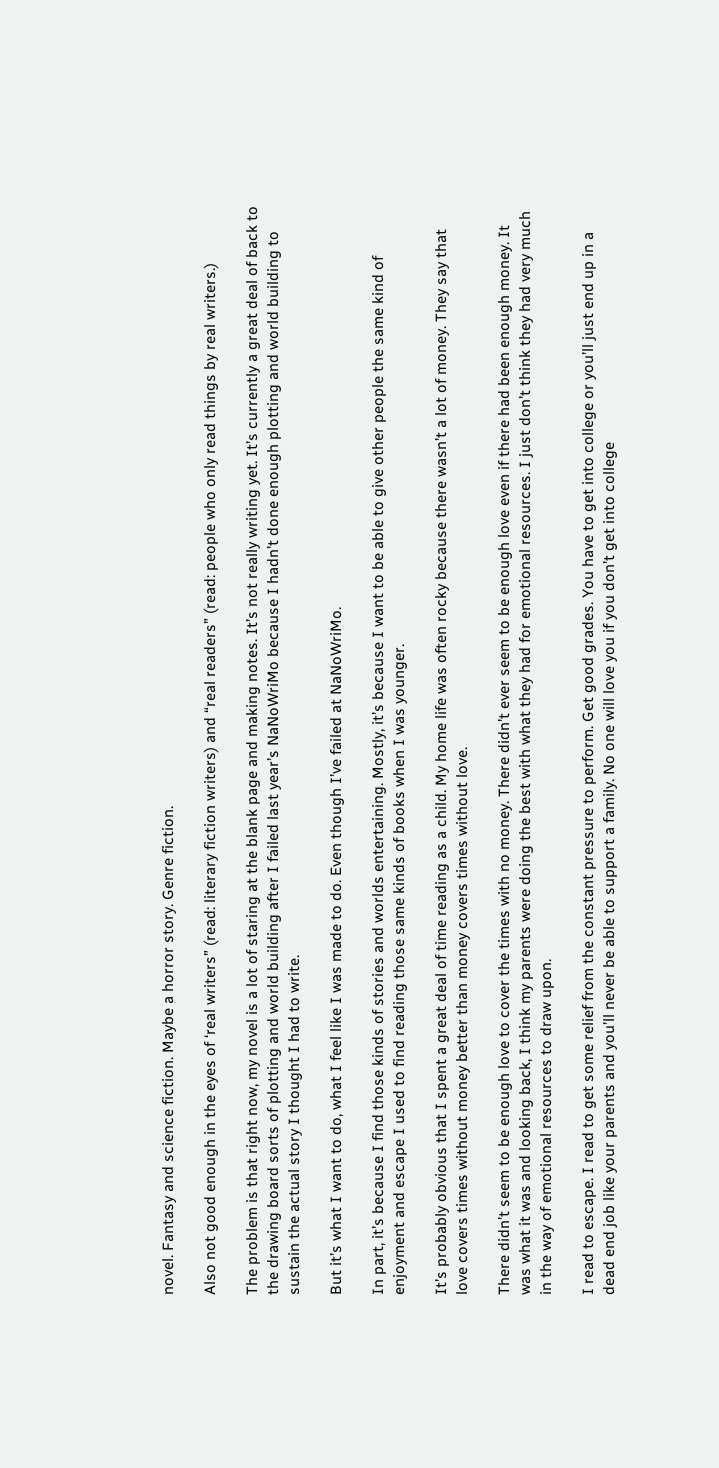novel. Fantasy and science fiction. Maybe a horror story. Genre fiction.

Also not good enough in the eyes of ‘real writers” (read: literary fiction writers) and “real readers” (read: people who only read things by real writers.)

The problem is that right now, my novel is a lot of staring at the blank page and making notes. It’s not really writing yet. It’s currently a great deal of back to the drawing board sorts of plotting and world building after I failed last year’s NaNoWriMo because I hadn’t done enough plotting and world building to sustain the actual story I thought I had to write.

But it’s what I want to do, what I feel like I was made to do. Even though I’ve failed at NaNoWriMo.

In part, it’s because I find those kinds of stories and worlds entertaining. Mostly, it’s because I want to be able to give other people the same kind of enjoyment and escape I used to find reading those same kinds of books when I was younger.

It’s probably obvious that I spent a great deal of time reading as a child. My home life was often rocky because there wasn’t a lot of money. They say that love covers times without money better than money covers times without love.

There didn’t seem to be enough love to cover the times with no money. There didn’t ever seem to be enough love even if there had been enough money. It was what it was and looking back, I think my parents were doing the best with what they had for emotional resources. I just don’t think they had very much in the way of emotional resources to draw upon.

I read to escape. I read to get some relief from the constant pressure to perform. Get good grades. You have to get into college or you’ll just end up in a dead end job like your parents and you’ll never be able to support a family. No one will love you if you don’t get into college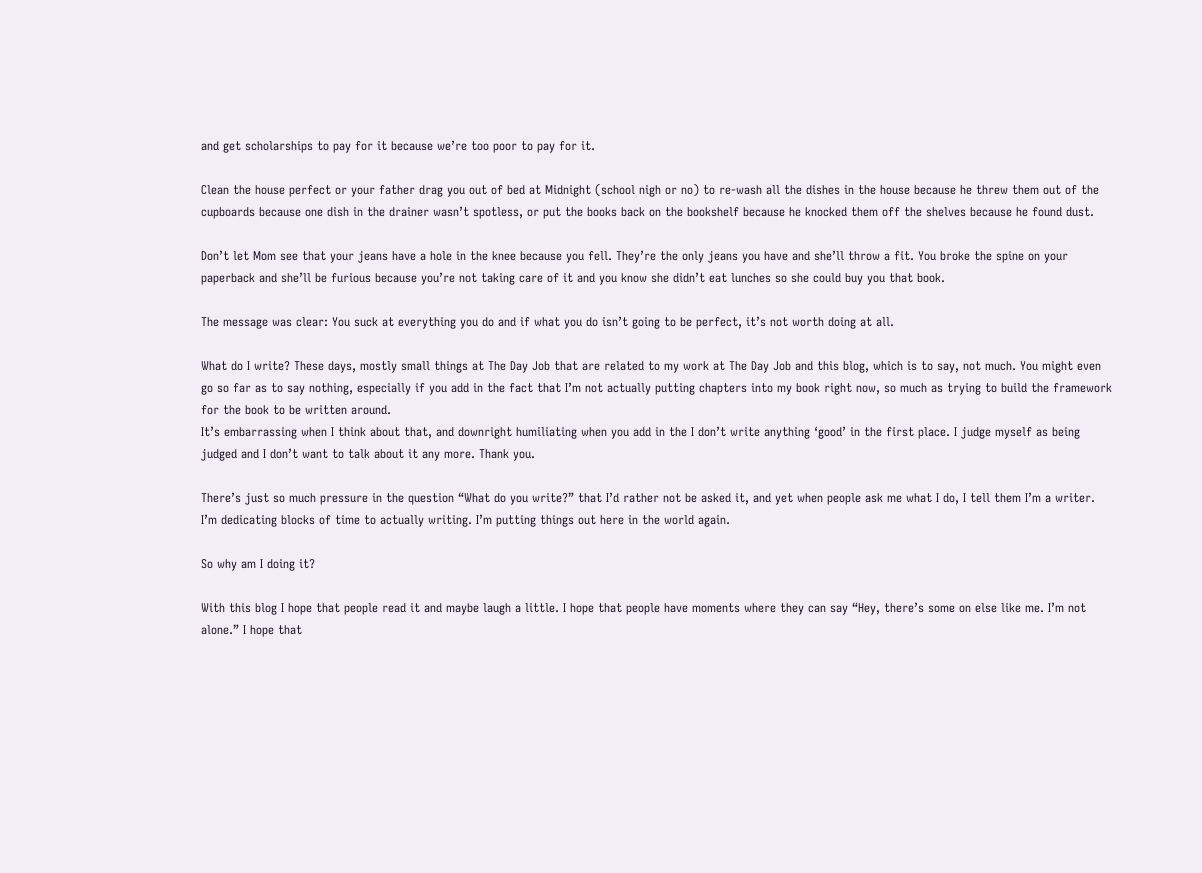and get scholarships to pay for it because we’re too poor to pay for it.

Clean the house perfect or your father drag you out of bed at Midnight (school nigh or no) to re-wash all the dishes in the house because he threw them out of the cupboards because one dish in the drainer wasn’t spotless, or put the books back on the bookshelf because he knocked them off the shelves because he found dust.

Don’t let Mom see that your jeans have a hole in the knee because you fell. They’re the only jeans you have and she’ll throw a fit. You broke the spine on your paperback and she’ll be furious because you’re not taking care of it and you know she didn’t eat lunches so she could buy you that book.

The message was clear: You suck at everything you do and if what you do isn’t going to be perfect, it’s not worth doing at all.

What do I write? These days, mostly small things at The Day Job that are related to my work at The Day Job and this blog, which is to say, not much. You might even go so far as to say nothing, especially if you add in the fact that I’m not actually putting chapters into my book right now, so much as trying to build the framework for the book to be written around.
It’s embarrassing when I think about that, and downright humiliating when you add in the I don’t write anything ‘good’ in the first place. I judge myself as being judged and I don’t want to talk about it any more. Thank you.

There’s just so much pressure in the question “What do you write?” that I’d rather not be asked it, and yet when people ask me what I do, I tell them I’m a writer. I’m dedicating blocks of time to actually writing. I’m putting things out here in the world again.

So why am I doing it?

With this blog I hope that people read it and maybe laugh a little. I hope that people have moments where they can say “Hey, there’s some on else like me. I’m not alone.” I hope that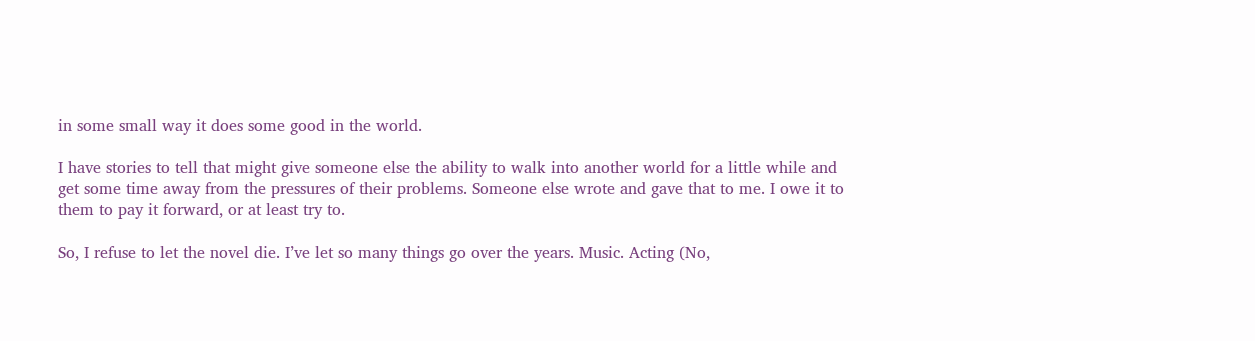in some small way it does some good in the world.

I have stories to tell that might give someone else the ability to walk into another world for a little while and get some time away from the pressures of their problems. Someone else wrote and gave that to me. I owe it to them to pay it forward, or at least try to.

So, I refuse to let the novel die. I’ve let so many things go over the years. Music. Acting (No,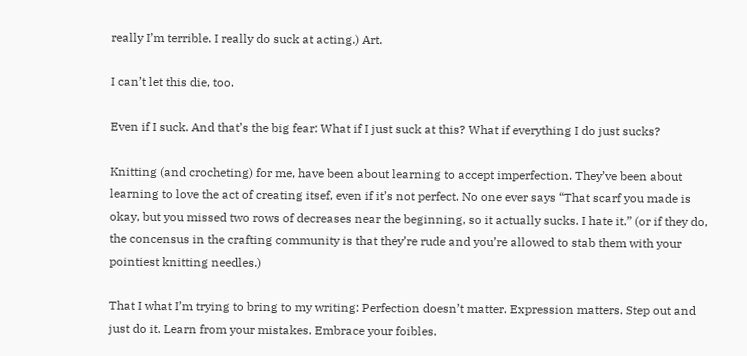really I’m terrible. I really do suck at acting.) Art.

I can’t let this die, too.

Even if I suck. And that’s the big fear: What if I just suck at this? What if everything I do just sucks?

Knitting (and crocheting) for me, have been about learning to accept imperfection. They’ve been about learning to love the act of creating itsef, even if it’s not perfect. No one ever says “That scarf you made is okay, but you missed two rows of decreases near the beginning, so it actually sucks. I hate it.” (or if they do, the concensus in the crafting community is that they’re rude and you’re allowed to stab them with your pointiest knitting needles.)

That I what I’m trying to bring to my writing: Perfection doesn’t matter. Expression matters. Step out and just do it. Learn from your mistakes. Embrace your foibles.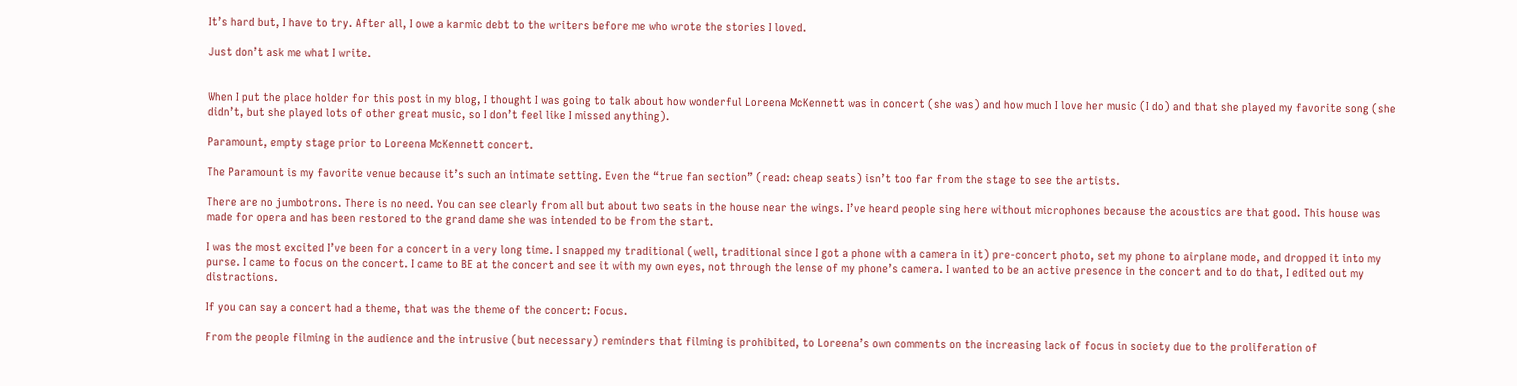It’s hard but, I have to try. After all, I owe a karmic debt to the writers before me who wrote the stories I loved.

Just don’t ask me what I write.


When I put the place holder for this post in my blog, I thought I was going to talk about how wonderful Loreena McKennett was in concert (she was) and how much I love her music (I do) and that she played my favorite song (she didn’t, but she played lots of other great music, so I don’t feel like I missed anything).

Paramount, empty stage prior to Loreena McKennett concert.

The Paramount is my favorite venue because it’s such an intimate setting. Even the “true fan section” (read: cheap seats) isn’t too far from the stage to see the artists.

There are no jumbotrons. There is no need. You can see clearly from all but about two seats in the house near the wings. I’ve heard people sing here without microphones because the acoustics are that good. This house was made for opera and has been restored to the grand dame she was intended to be from the start.

I was the most excited I’ve been for a concert in a very long time. I snapped my traditional (well, traditional since I got a phone with a camera in it) pre-concert photo, set my phone to airplane mode, and dropped it into my purse. I came to focus on the concert. I came to BE at the concert and see it with my own eyes, not through the lense of my phone’s camera. I wanted to be an active presence in the concert and to do that, I edited out my distractions.

If you can say a concert had a theme, that was the theme of the concert: Focus.

From the people filming in the audience and the intrusive (but necessary) reminders that filming is prohibited, to Loreena’s own comments on the increasing lack of focus in society due to the proliferation of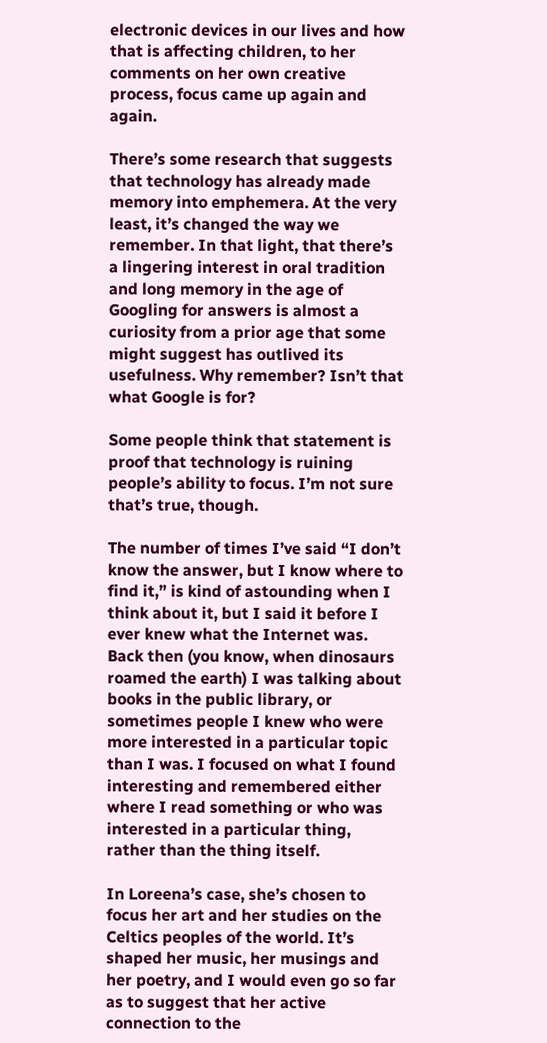electronic devices in our lives and how that is affecting children, to her comments on her own creative process, focus came up again and again.

There’s some research that suggests that technology has already made memory into emphemera. At the very least, it’s changed the way we remember. In that light, that there’s a lingering interest in oral tradition and long memory in the age of Googling for answers is almost a curiosity from a prior age that some might suggest has outlived its usefulness. Why remember? Isn’t that what Google is for?

Some people think that statement is proof that technology is ruining people’s ability to focus. I’m not sure that’s true, though.

The number of times I’ve said “I don’t know the answer, but I know where to find it,” is kind of astounding when I think about it, but I said it before I ever knew what the Internet was. Back then (you know, when dinosaurs roamed the earth) I was talking about books in the public library, or sometimes people I knew who were more interested in a particular topic than I was. I focused on what I found interesting and remembered either where I read something or who was interested in a particular thing, rather than the thing itself.

In Loreena’s case, she’s chosen to focus her art and her studies on the Celtics peoples of the world. It’s shaped her music, her musings and her poetry, and I would even go so far as to suggest that her active connection to the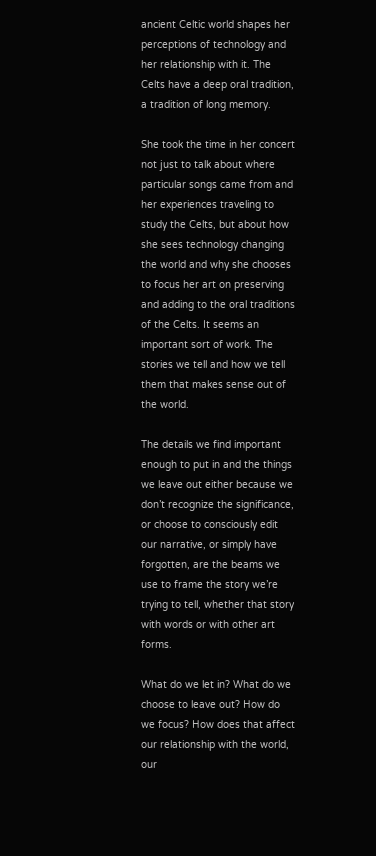ancient Celtic world shapes her perceptions of technology and her relationship with it. The Celts have a deep oral tradition, a tradition of long memory.

She took the time in her concert not just to talk about where particular songs came from and her experiences traveling to study the Celts, but about how she sees technology changing the world and why she chooses to focus her art on preserving and adding to the oral traditions of the Celts. It seems an important sort of work. The stories we tell and how we tell them that makes sense out of the world.

The details we find important enough to put in and the things we leave out either because we don’t recognize the significance, or choose to consciously edit our narrative, or simply have forgotten, are the beams we use to frame the story we’re trying to tell, whether that story with words or with other art forms.

What do we let in? What do we choose to leave out? How do we focus? How does that affect our relationship with the world, our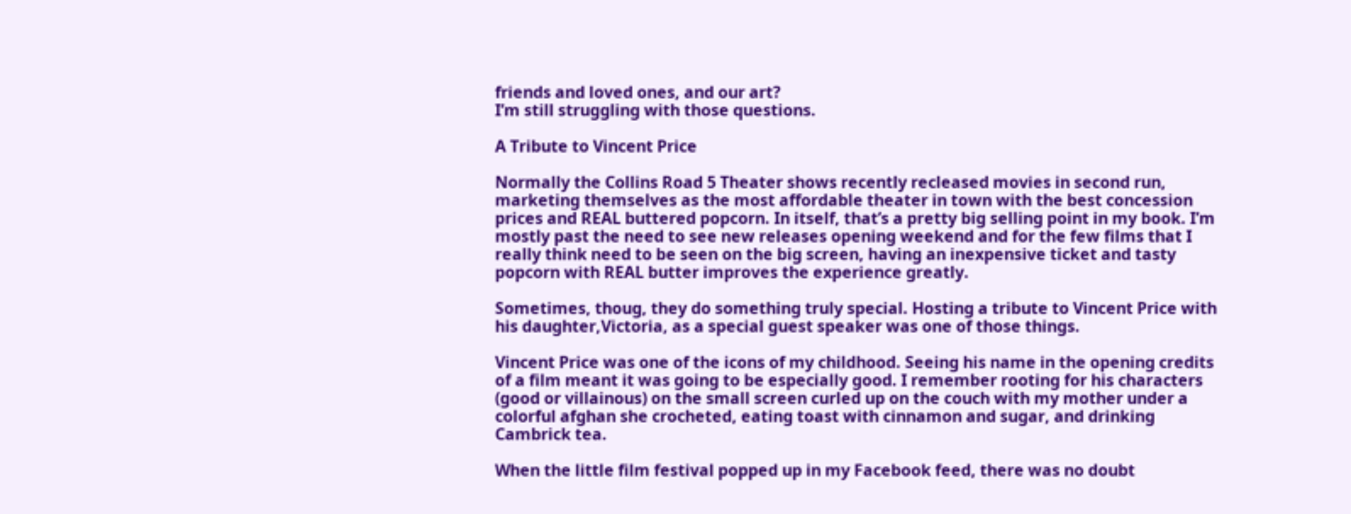friends and loved ones, and our art?
I’m still struggling with those questions.

A Tribute to Vincent Price

Normally the Collins Road 5 Theater shows recently recleased movies in second run, marketing themselves as the most affordable theater in town with the best concession prices and REAL buttered popcorn. In itself, that’s a pretty big selling point in my book. I’m mostly past the need to see new releases opening weekend and for the few films that I really think need to be seen on the big screen, having an inexpensive ticket and tasty popcorn with REAL butter improves the experience greatly.

Sometimes, thoug, they do something truly special. Hosting a tribute to Vincent Price with his daughter,Victoria, as a special guest speaker was one of those things.

Vincent Price was one of the icons of my childhood. Seeing his name in the opening credits of a film meant it was going to be especially good. I remember rooting for his characters (good or villainous) on the small screen curled up on the couch with my mother under a colorful afghan she crocheted, eating toast with cinnamon and sugar, and drinking Cambrick tea.

When the little film festival popped up in my Facebook feed, there was no doubt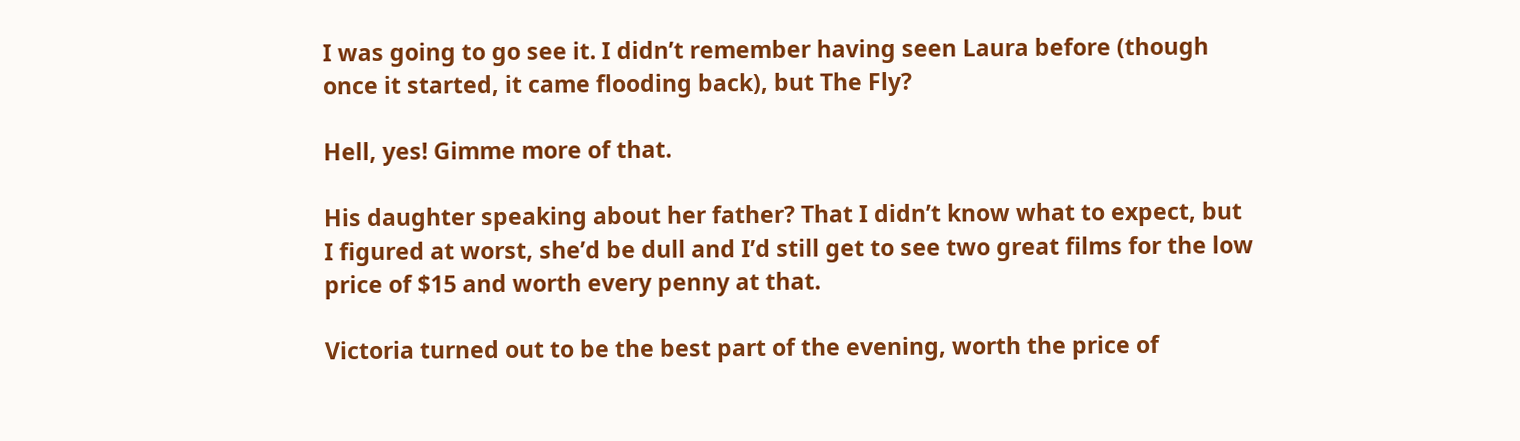I was going to go see it. I didn’t remember having seen Laura before (though once it started, it came flooding back), but The Fly?

Hell, yes! Gimme more of that.

His daughter speaking about her father? That I didn’t know what to expect, but I figured at worst, she’d be dull and I’d still get to see two great films for the low price of $15 and worth every penny at that.

Victoria turned out to be the best part of the evening, worth the price of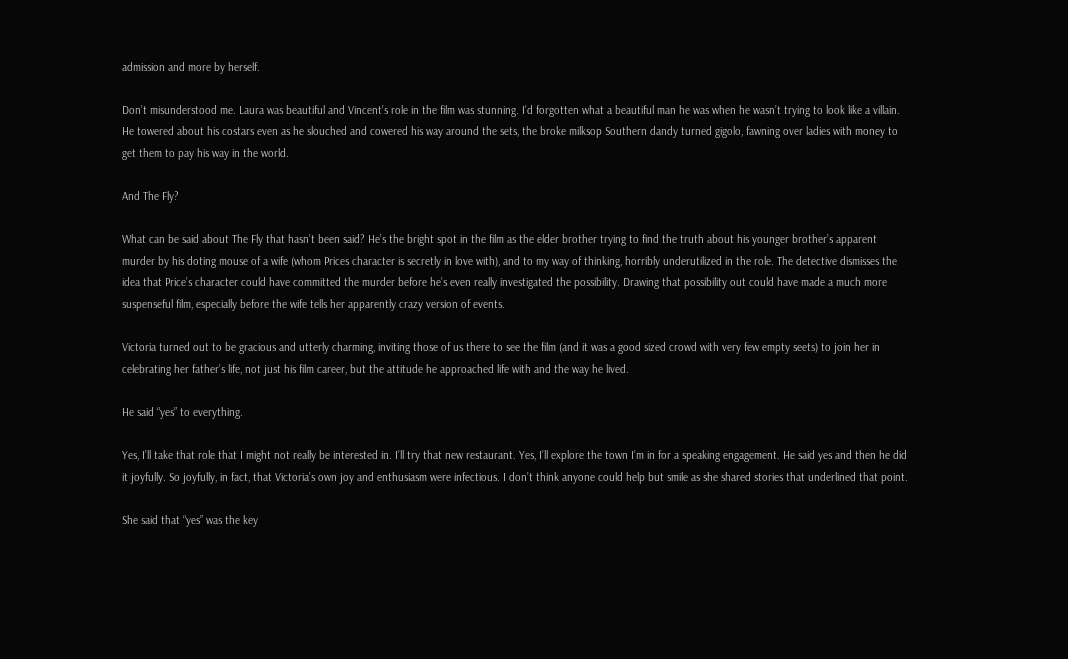admission and more by herself.

Don’t misunderstood me. Laura was beautiful and Vincent’s role in the film was stunning. I’d forgotten what a beautiful man he was when he wasn’t trying to look like a villain. He towered about his costars even as he slouched and cowered his way around the sets, the broke milksop Southern dandy turned gigolo, fawning over ladies with money to get them to pay his way in the world.

And The Fly?

What can be said about The Fly that hasn’t been said? He’s the bright spot in the film as the elder brother trying to find the truth about his younger brother’s apparent murder by his doting mouse of a wife (whom Prices character is secretly in love with), and to my way of thinking, horribly underutilized in the role. The detective dismisses the idea that Price’s character could have committed the murder before he’s even really investigated the possibility. Drawing that possibility out could have made a much more suspenseful film, especially before the wife tells her apparently crazy version of events.

Victoria turned out to be gracious and utterly charming, inviting those of us there to see the film (and it was a good sized crowd with very few empty seets) to join her in celebrating her father’s life, not just his film career, but the attitude he approached life with and the way he lived.

He said “yes” to everything.

Yes, I’ll take that role that I might not really be interested in. I’ll try that new restaurant. Yes, I’ll explore the town I’m in for a speaking engagement. He said yes and then he did it joyfully. So joyfully, in fact, that Victoria’s own joy and enthusiasm were infectious. I don’t think anyone could help but smile as she shared stories that underlined that point.

She said that “yes” was the key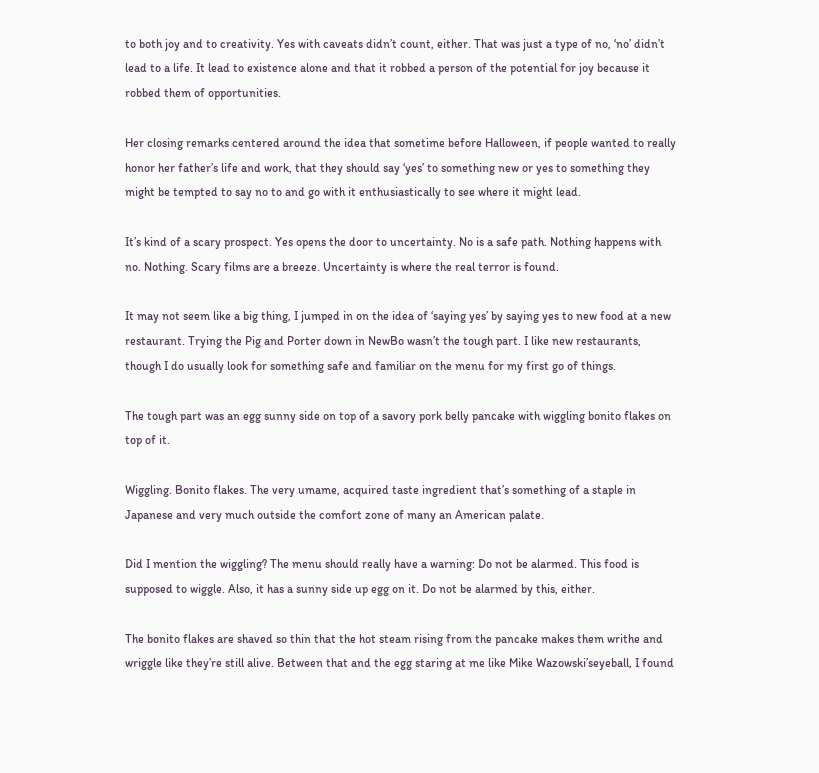to both joy and to creativity. Yes with caveats didn’t count, either. That was just a type of no, ‘no’ didn’t lead to a life. It lead to existence alone and that it robbed a person of the potential for joy because it robbed them of opportunities.

Her closing remarks centered around the idea that sometime before Halloween, if people wanted to really honor her father’s life and work, that they should say ‘yes’ to something new or yes to something they might be tempted to say no to and go with it enthusiastically to see where it might lead.

It’s kind of a scary prospect. Yes opens the door to uncertainty. No is a safe path. Nothing happens with no. Nothing. Scary films are a breeze. Uncertainty is where the real terror is found.

It may not seem like a big thing, I jumped in on the idea of ‘saying yes’ by saying yes to new food at a new restaurant. Trying the Pig and Porter down in NewBo wasn’t the tough part. I like new restaurants, though I do usually look for something safe and familiar on the menu for my first go of things.

The tough part was an egg sunny side on top of a savory pork belly pancake with wiggling bonito flakes on top of it.

Wiggling. Bonito flakes. The very umame, acquired taste ingredient that’s something of a staple in Japanese and very much outside the comfort zone of many an American palate.

Did I mention the wiggling? The menu should really have a warning: Do not be alarmed. This food is supposed to wiggle. Also, it has a sunny side up egg on it. Do not be alarmed by this, either.

The bonito flakes are shaved so thin that the hot steam rising from the pancake makes them writhe and wriggle like they’re still alive. Between that and the egg staring at me like Mike Wazowski’seyeball, I found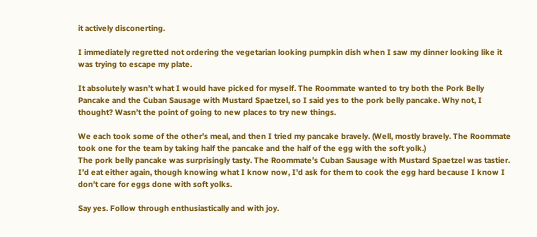it actively disconerting.

I immediately regretted not ordering the vegetarian looking pumpkin dish when I saw my dinner looking like it was trying to escape my plate.

It absolutely wasn’t what I would have picked for myself. The Roommate wanted to try both the Pork Belly Pancake and the Cuban Sausage with Mustard Spaetzel, so I said yes to the pork belly pancake. Why not, I thought? Wasn’t the point of going to new places to try new things.

We each took some of the other’s meal, and then I tried my pancake bravely. (Well, mostly bravely. The Roommate took one for the team by taking half the pancake and the half of the egg with the soft yolk.)
The pork belly pancake was surprisingly tasty. The Roommate’s Cuban Sausage with Mustard Spaetzel was tastier. I’d eat either again, though knowing what I know now, I’d ask for them to cook the egg hard because I know I don’t care for eggs done with soft yolks.

Say yes. Follow through enthusiastically and with joy.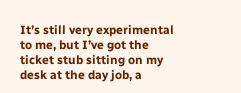It’s still very experimental to me, but I’ve got the ticket stub sitting on my desk at the day job, a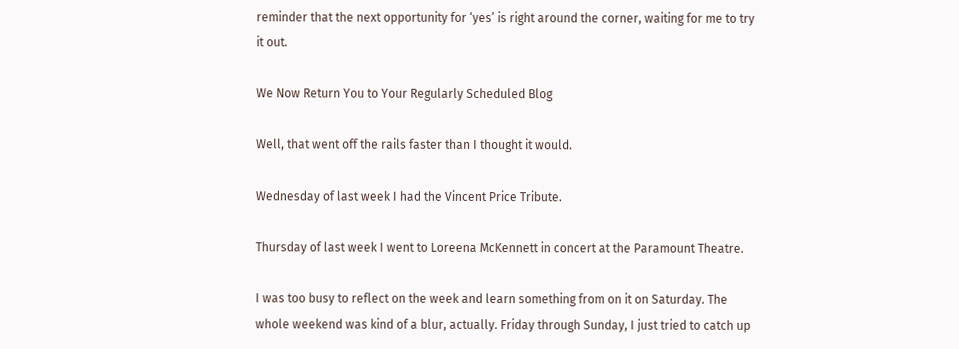reminder that the next opportunity for ‘yes’ is right around the corner, waiting for me to try it out.

We Now Return You to Your Regularly Scheduled Blog

Well, that went off the rails faster than I thought it would.

Wednesday of last week I had the Vincent Price Tribute.

Thursday of last week I went to Loreena McKennett in concert at the Paramount Theatre.

I was too busy to reflect on the week and learn something from on it on Saturday. The whole weekend was kind of a blur, actually. Friday through Sunday, I just tried to catch up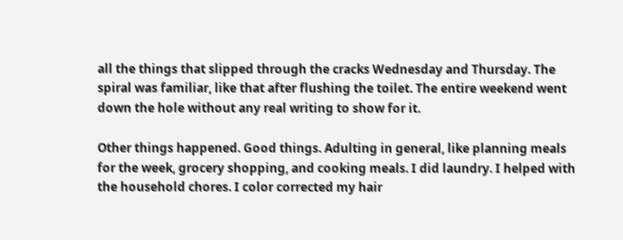all the things that slipped through the cracks Wednesday and Thursday. The spiral was familiar, like that after flushing the toilet. The entire weekend went down the hole without any real writing to show for it.

Other things happened. Good things. Adulting in general, like planning meals for the week, grocery shopping, and cooking meals. I did laundry. I helped with the household chores. I color corrected my hair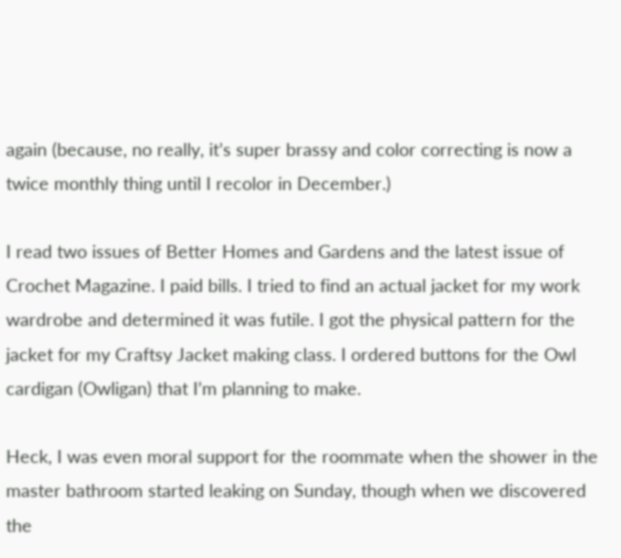again (because, no really, it’s super brassy and color correcting is now a twice monthly thing until I recolor in December.)

I read two issues of Better Homes and Gardens and the latest issue of Crochet Magazine. I paid bills. I tried to find an actual jacket for my work wardrobe and determined it was futile. I got the physical pattern for the jacket for my Craftsy Jacket making class. I ordered buttons for the Owl cardigan (Owligan) that I’m planning to make.

Heck, I was even moral support for the roommate when the shower in the master bathroom started leaking on Sunday, though when we discovered the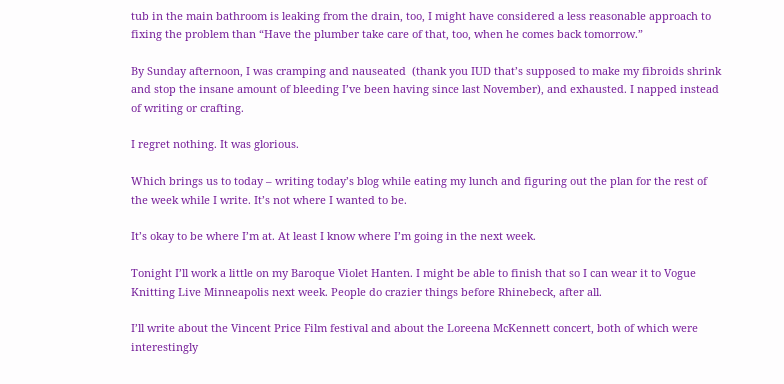tub in the main bathroom is leaking from the drain, too, I might have considered a less reasonable approach to fixing the problem than “Have the plumber take care of that, too, when he comes back tomorrow.”

By Sunday afternoon, I was cramping and nauseated  (thank you IUD that’s supposed to make my fibroids shrink and stop the insane amount of bleeding I’ve been having since last November), and exhausted. I napped instead of writing or crafting.

I regret nothing. It was glorious.

Which brings us to today – writing today’s blog while eating my lunch and figuring out the plan for the rest of the week while I write. It’s not where I wanted to be.

It’s okay to be where I’m at. At least I know where I’m going in the next week.

Tonight I’ll work a little on my Baroque Violet Hanten. I might be able to finish that so I can wear it to Vogue Knitting Live Minneapolis next week. People do crazier things before Rhinebeck, after all.

I’ll write about the Vincent Price Film festival and about the Loreena McKennett concert, both of which were interestingly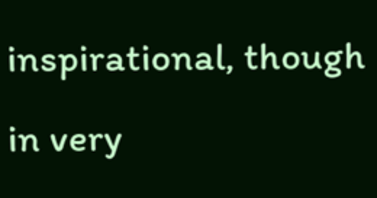inspirational, though in very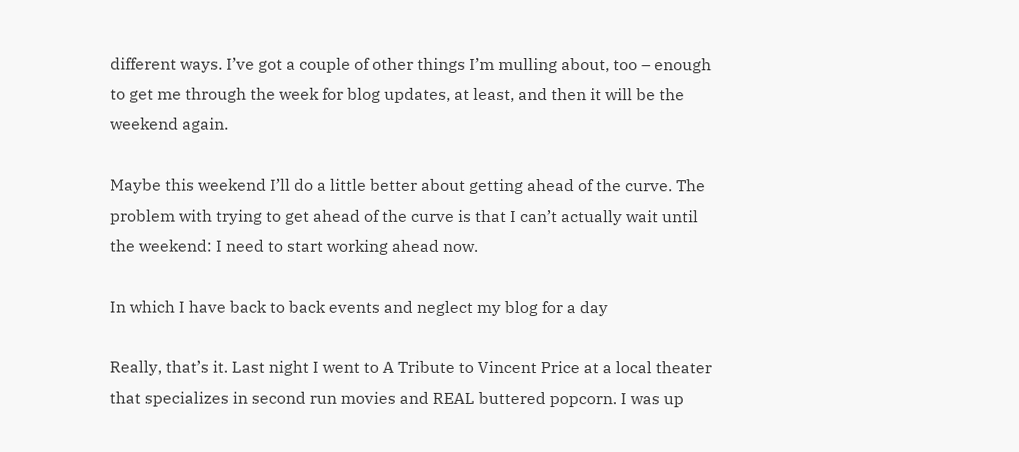different ways. I’ve got a couple of other things I’m mulling about, too – enough to get me through the week for blog updates, at least, and then it will be the weekend again.

Maybe this weekend I’ll do a little better about getting ahead of the curve. The problem with trying to get ahead of the curve is that I can’t actually wait until the weekend: I need to start working ahead now.

In which I have back to back events and neglect my blog for a day

Really, that’s it. Last night I went to A Tribute to Vincent Price at a local theater that specializes in second run movies and REAL buttered popcorn. I was up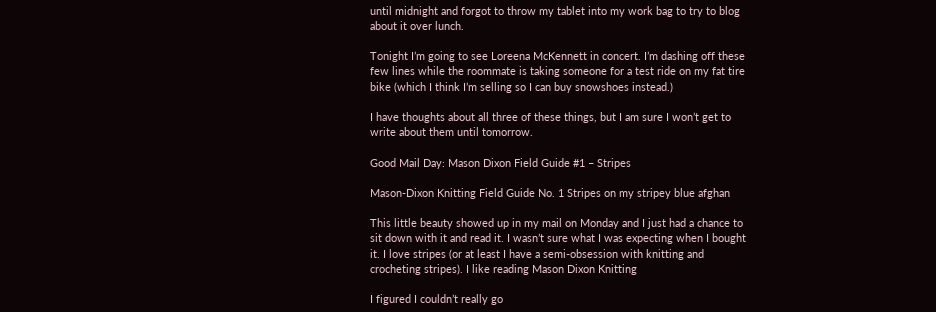until midnight and forgot to throw my tablet into my work bag to try to blog about it over lunch.

Tonight I’m going to see Loreena McKennett in concert. I’m dashing off these few lines while the roommate is taking someone for a test ride on my fat tire bike (which I think I’m selling so I can buy snowshoes instead.)

I have thoughts about all three of these things, but I am sure I won’t get to write about them until tomorrow.

Good Mail Day: Mason Dixon Field Guide #1 – Stripes

Mason-Dixon Knitting Field Guide No. 1 Stripes on my stripey blue afghan

This little beauty showed up in my mail on Monday and I just had a chance to sit down with it and read it. I wasn’t sure what I was expecting when I bought it. I love stripes (or at least I have a semi-obsession with knitting and crocheting stripes). I like reading Mason Dixon Knitting

I figured I couldn’t really go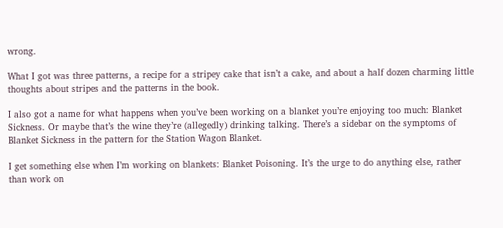wrong.

What I got was three patterns, a recipe for a stripey cake that isn’t a cake, and about a half dozen charming little thoughts about stripes and the patterns in the book.

I also got a name for what happens when you’ve been working on a blanket you’re enjoying too much: Blanket Sickness. Or maybe that’s the wine they’re (allegedly) drinking talking. There’s a sidebar on the symptoms of Blanket Sickness in the pattern for the Station Wagon Blanket.

I get something else when I’m working on blankets: Blanket Poisoning. It’s the urge to do anything else, rather than work on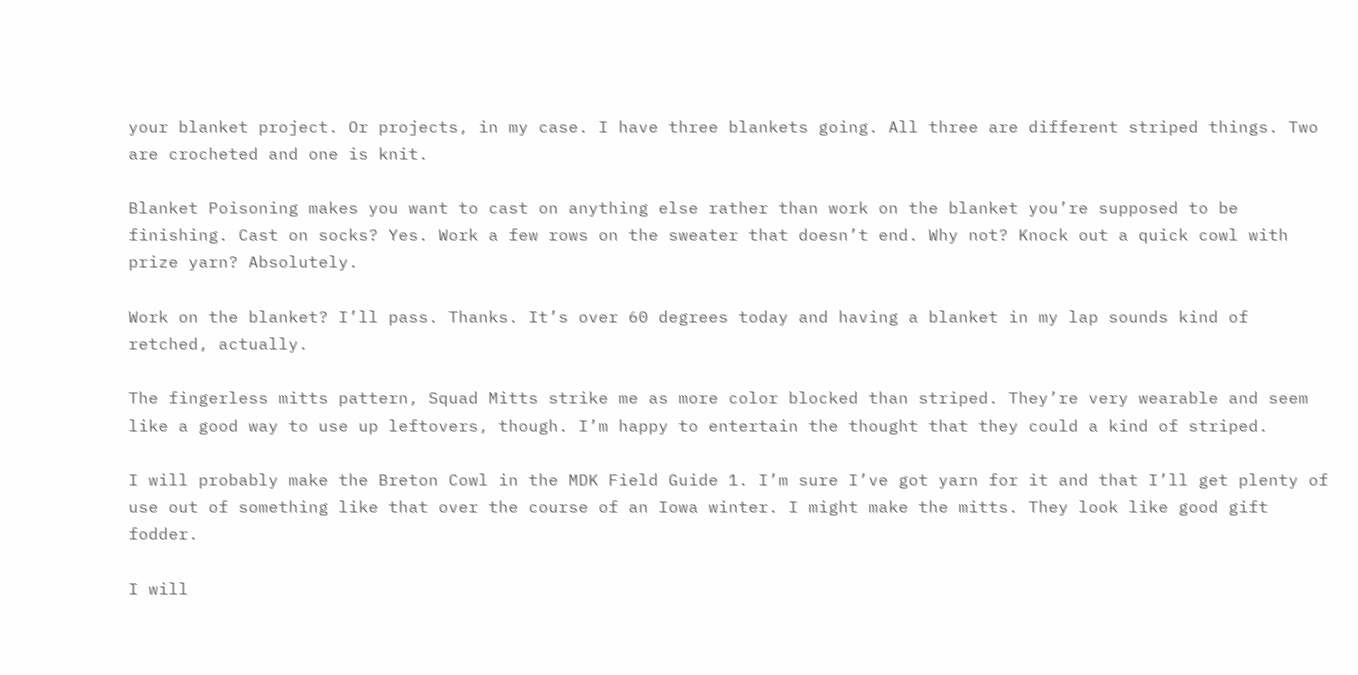your blanket project. Or projects, in my case. I have three blankets going. All three are different striped things. Two are crocheted and one is knit.

Blanket Poisoning makes you want to cast on anything else rather than work on the blanket you’re supposed to be finishing. Cast on socks? Yes. Work a few rows on the sweater that doesn’t end. Why not? Knock out a quick cowl with prize yarn? Absolutely.

Work on the blanket? I’ll pass. Thanks. It’s over 60 degrees today and having a blanket in my lap sounds kind of retched, actually.

The fingerless mitts pattern, Squad Mitts strike me as more color blocked than striped. They’re very wearable and seem like a good way to use up leftovers, though. I’m happy to entertain the thought that they could a kind of striped.

I will probably make the Breton Cowl in the MDK Field Guide 1. I’m sure I’ve got yarn for it and that I’ll get plenty of use out of something like that over the course of an Iowa winter. I might make the mitts. They look like good gift fodder.

I will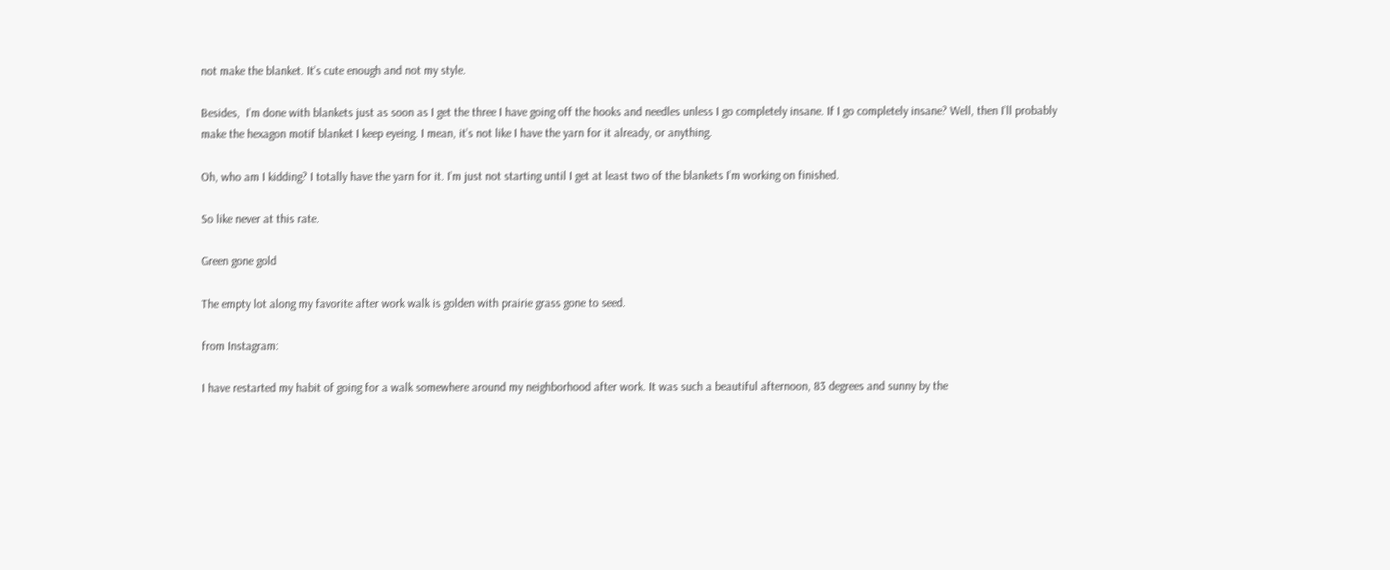not make the blanket. It’s cute enough and not my style.

Besides,  I’m done with blankets just as soon as I get the three I have going off the hooks and needles unless I go completely insane. If I go completely insane? Well, then I’ll probably make the hexagon motif blanket I keep eyeing. I mean, it’s not like I have the yarn for it already, or anything.

Oh, who am I kidding? I totally have the yarn for it. I’m just not starting until I get at least two of the blankets I’m working on finished.

So like never at this rate.

Green gone gold

The empty lot along my favorite after work walk is golden with prairie grass gone to seed.

from Instagram:

I have restarted my habit of going for a walk somewhere around my neighborhood after work. It was such a beautiful afternoon, 83 degrees and sunny by the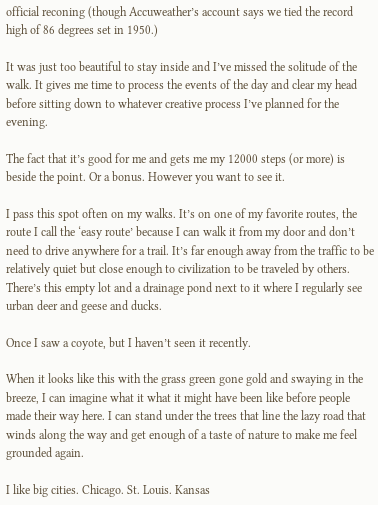official reconing (though Accuweather’s account says we tied the record high of 86 degrees set in 1950.)

It was just too beautiful to stay inside and I’ve missed the solitude of the walk. It gives me time to process the events of the day and clear my head before sitting down to whatever creative process I’ve planned for the evening.

The fact that it’s good for me and gets me my 12000 steps (or more) is beside the point. Or a bonus. However you want to see it.

I pass this spot often on my walks. It’s on one of my favorite routes, the route I call the ‘easy route’ because I can walk it from my door and don’t need to drive anywhere for a trail. It’s far enough away from the traffic to be relatively quiet but close enough to civilization to be traveled by others. There’s this empty lot and a drainage pond next to it where I regularly see urban deer and geese and ducks.

Once I saw a coyote, but I haven’t seen it recently.

When it looks like this with the grass green gone gold and swaying in the breeze, I can imagine what it what it might have been like before people made their way here. I can stand under the trees that line the lazy road that winds along the way and get enough of a taste of nature to make me feel grounded again.

I like big cities. Chicago. St. Louis. Kansas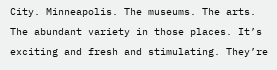City. Minneapolis. The museums. The arts. The abundant variety in those places. It’s exciting and fresh and stimulating. They’re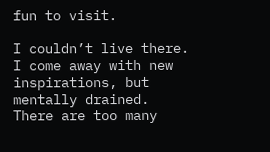fun to visit.

I couldn’t live there. I come away with new inspirations, but mentally drained. There are too many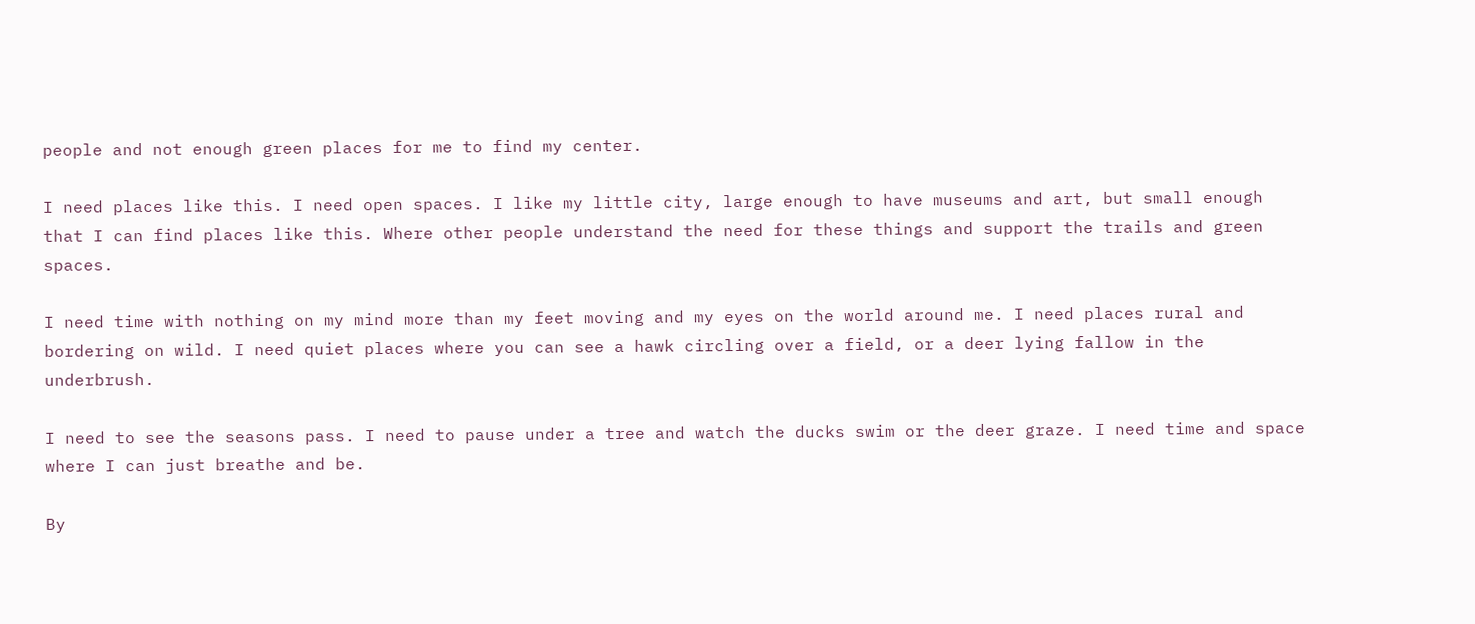people and not enough green places for me to find my center.

I need places like this. I need open spaces. I like my little city, large enough to have museums and art, but small enough that I can find places like this. Where other people understand the need for these things and support the trails and green spaces.

I need time with nothing on my mind more than my feet moving and my eyes on the world around me. I need places rural and bordering on wild. I need quiet places where you can see a hawk circling over a field, or a deer lying fallow in the underbrush.

I need to see the seasons pass. I need to pause under a tree and watch the ducks swim or the deer graze. I need time and space where I can just breathe and be.

By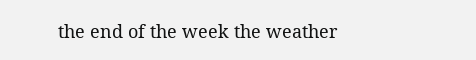the end of the week the weather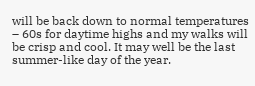will be back down to normal temperatures – 60s for daytime highs and my walks will be crisp and cool. It may well be the last summer-like day of the year.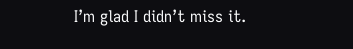I’m glad I didn’t miss it.